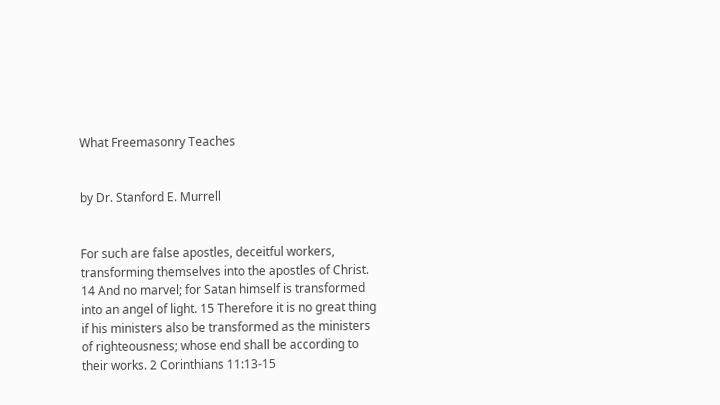What Freemasonry Teaches


by Dr. Stanford E. Murrell


For such are false apostles, deceitful workers, transforming themselves into the apostles of Christ. 14 And no marvel; for Satan himself is transformed into an angel of light. 15 Therefore it is no great thing if his ministers also be transformed as the ministers of righteousness; whose end shall be according to their works. 2 Corinthians 11:13-15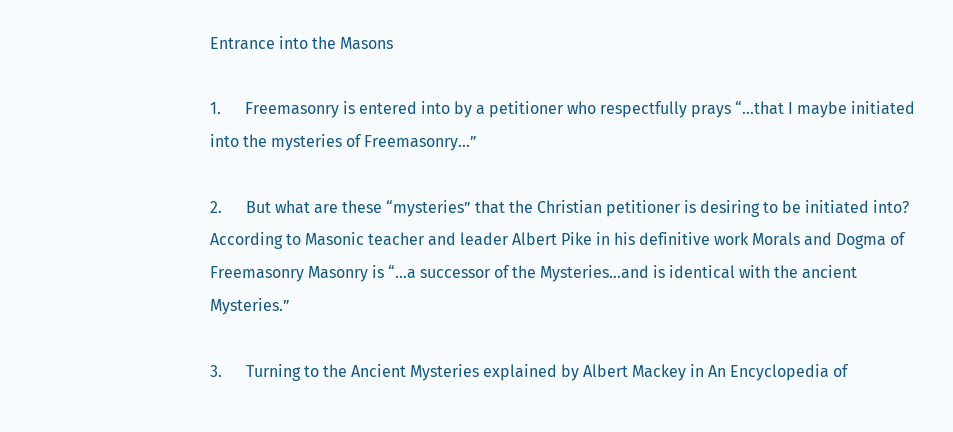Entrance into the Masons

1.      Freemasonry is entered into by a petitioner who respectfully prays “…that I maybe initiated into the mysteries of Freemasonry…”

2.      But what are these “mysteries” that the Christian petitioner is desiring to be initiated into? According to Masonic teacher and leader Albert Pike in his definitive work Morals and Dogma of Freemasonry Masonry is “…a successor of the Mysteries…and is identical with the ancient Mysteries.”

3.      Turning to the Ancient Mysteries explained by Albert Mackey in An Encyclopedia of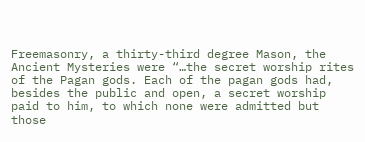Freemasonry, a thirty-third degree Mason, the Ancient Mysteries were “…the secret worship rites of the Pagan gods. Each of the pagan gods had, besides the public and open, a secret worship paid to him, to which none were admitted but those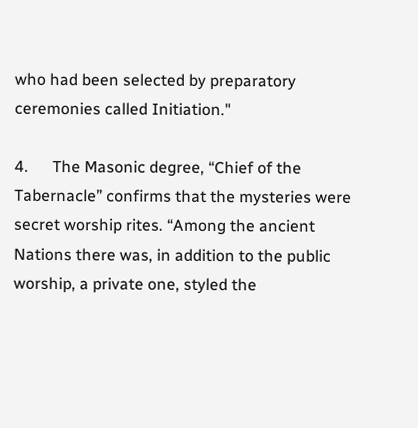who had been selected by preparatory ceremonies called Initiation."

4.      The Masonic degree, “Chief of the Tabernacle” confirms that the mysteries were secret worship rites. “Among the ancient Nations there was, in addition to the public worship, a private one, styled the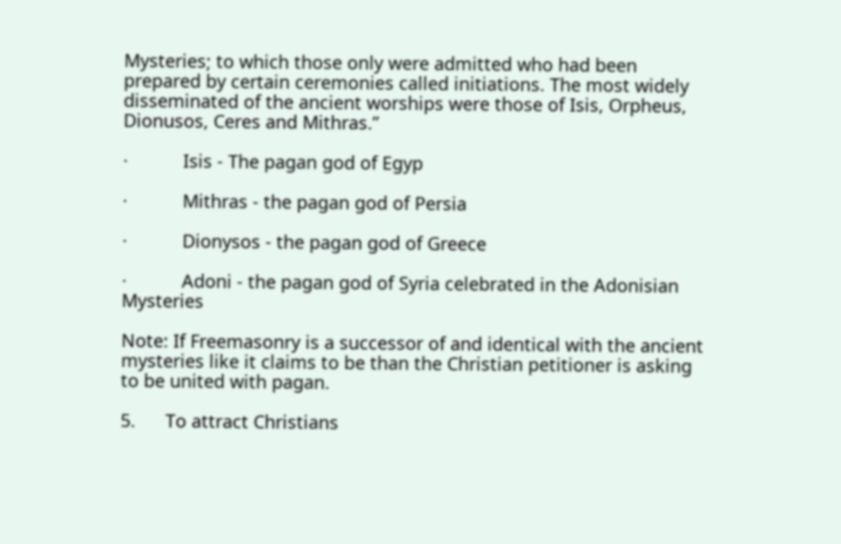Mysteries; to which those only were admitted who had been prepared by certain ceremonies called initiations. The most widely disseminated of the ancient worships were those of Isis, Orpheus, Dionusos, Ceres and Mithras.”

·           Isis - The pagan god of Egyp

·           Mithras - the pagan god of Persia

·           Dionysos - the pagan god of Greece

·           Adoni - the pagan god of Syria celebrated in the Adonisian Mysteries

Note: If Freemasonry is a successor of and identical with the ancient mysteries like it claims to be than the Christian petitioner is asking to be united with pagan.

5.      To attract Christians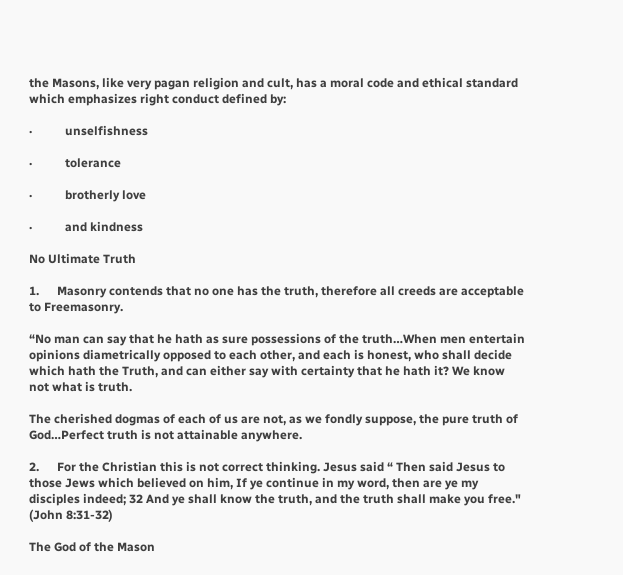the Masons, like very pagan religion and cult, has a moral code and ethical standard which emphasizes right conduct defined by:

·           unselfishness

·           tolerance

·           brotherly love

·           and kindness

No Ultimate Truth

1.      Masonry contends that no one has the truth, therefore all creeds are acceptable to Freemasonry.

“No man can say that he hath as sure possessions of the truth…When men entertain opinions diametrically opposed to each other, and each is honest, who shall decide which hath the Truth, and can either say with certainty that he hath it? We know not what is truth.

The cherished dogmas of each of us are not, as we fondly suppose, the pure truth of God…Perfect truth is not attainable anywhere.

2.      For the Christian this is not correct thinking. Jesus said “ Then said Jesus to those Jews which believed on him, If ye continue in my word, then are ye my disciples indeed; 32 And ye shall know the truth, and the truth shall make you free." (John 8:31-32)

The God of the Mason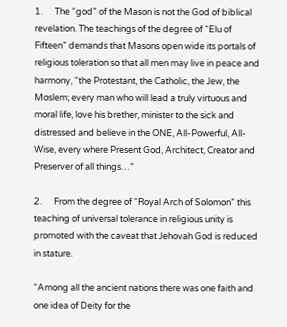1.      The “god” of the Mason is not the God of biblical revelation. The teachings of the degree of “Elu of Fifteen” demands that Masons open wide its portals of religious toleration so that all men may live in peace and harmony, “the Protestant, the Catholic, the Jew, the Moslem; every man who will lead a truly virtuous and moral life, love his brether, minister to the sick and distressed and believe in the ONE, All-Powerful, All-Wise, every where Present God, Architect, Creator and Preserver of all things…”

2.      From the degree of “Royal Arch of Solomon” this teaching of universal tolerance in religious unity is promoted with the caveat that Jehovah God is reduced in stature.

“Among all the ancient nations there was one faith and one idea of Deity for the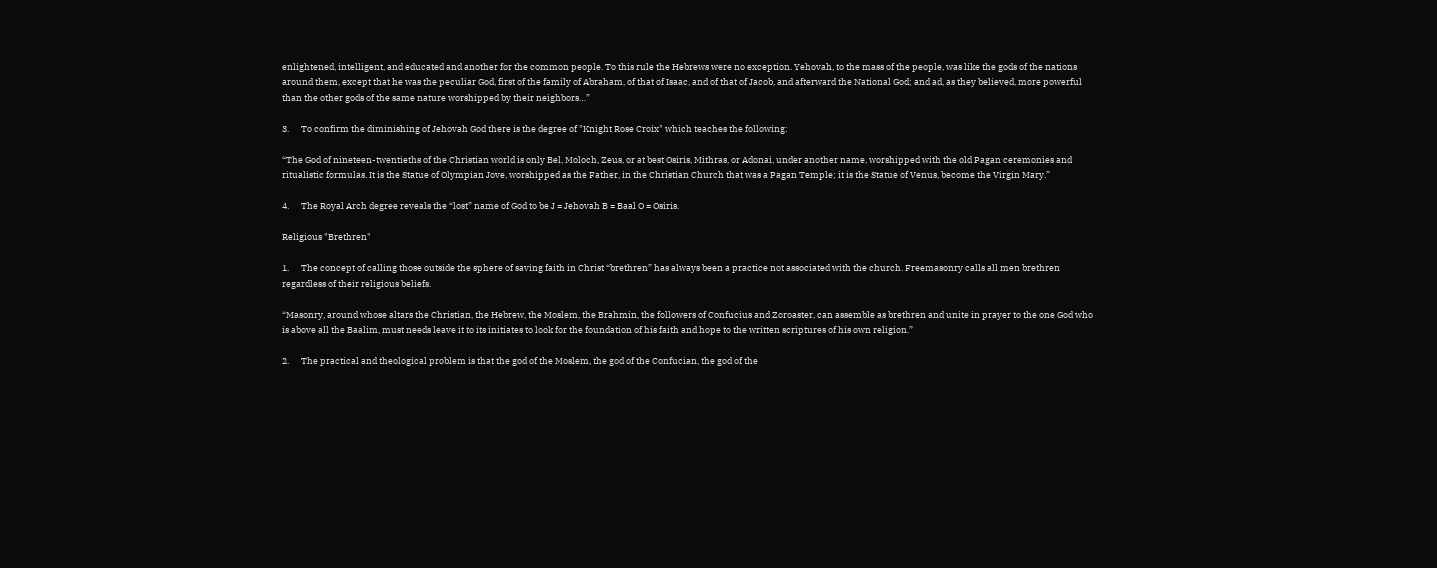enlightened, intelligent, and educated and another for the common people. To this rule the Hebrews were no exception. Yehovah, to the mass of the people, was like the gods of the nations around them, except that he was the peculiar God, first of the family of Abraham, of that of Isaac, and of that of Jacob, and afterward the National God; and ad, as they believed, more powerful than the other gods of the same nature worshipped by their neighbors…”

3.      To confirm the diminishing of Jehovah God there is the degree of "Knight Rose Croix" which teaches the following:

“The God of nineteen-twentieths of the Christian world is only Bel, Moloch, Zeus, or at best Osiris, Mithras, or Adonai, under another name, worshipped with the old Pagan ceremonies and ritualistic formulas. It is the Statue of Olympian Jove, worshipped as the Father, in the Christian Church that was a Pagan Temple; it is the Statue of Venus, become the Virgin Mary.”

4.      The Royal Arch degree reveals the “lost” name of God to be J = Jehovah B = Baal O = Osiris.

Religious "Brethren"

1.      The concept of calling those outside the sphere of saving faith in Christ “brethren” has always been a practice not associated with the church. Freemasonry calls all men brethren regardless of their religious beliefs.

“Masonry, around whose altars the Christian, the Hebrew, the Moslem, the Brahmin, the followers of Confucius and Zoroaster, can assemble as brethren and unite in prayer to the one God who is above all the Baalim, must needs leave it to its initiates to look for the foundation of his faith and hope to the written scriptures of his own religion.”

2.      The practical and theological problem is that the god of the Moslem, the god of the Confucian, the god of the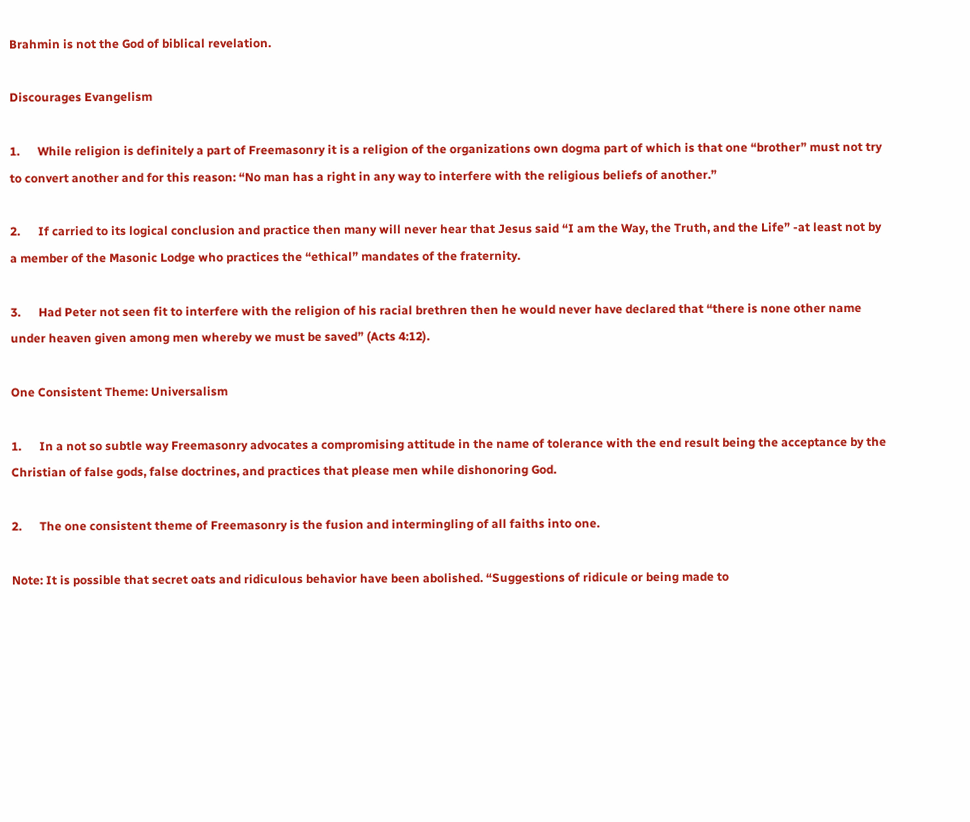Brahmin is not the God of biblical revelation.

Discourages Evangelism

1.      While religion is definitely a part of Freemasonry it is a religion of the organizations own dogma part of which is that one “brother” must not try to convert another and for this reason: “No man has a right in any way to interfere with the religious beliefs of another.”

2.      If carried to its logical conclusion and practice then many will never hear that Jesus said “I am the Way, the Truth, and the Life” -at least not by a member of the Masonic Lodge who practices the “ethical” mandates of the fraternity.

3.      Had Peter not seen fit to interfere with the religion of his racial brethren then he would never have declared that “there is none other name under heaven given among men whereby we must be saved” (Acts 4:12).

One Consistent Theme: Universalism

1.      In a not so subtle way Freemasonry advocates a compromising attitude in the name of tolerance with the end result being the acceptance by the Christian of false gods, false doctrines, and practices that please men while dishonoring God.

2.      The one consistent theme of Freemasonry is the fusion and intermingling of all faiths into one.

Note: It is possible that secret oats and ridiculous behavior have been abolished. “Suggestions of ridicule or being made to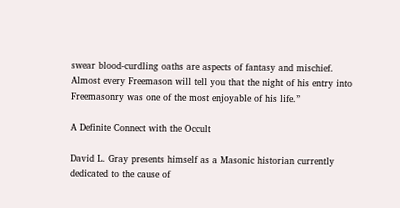swear blood-curdling oaths are aspects of fantasy and mischief. Almost every Freemason will tell you that the night of his entry into Freemasonry was one of the most enjoyable of his life.”

A Definite Connect with the Occult

David L. Gray presents himself as a Masonic historian currently dedicated to the cause of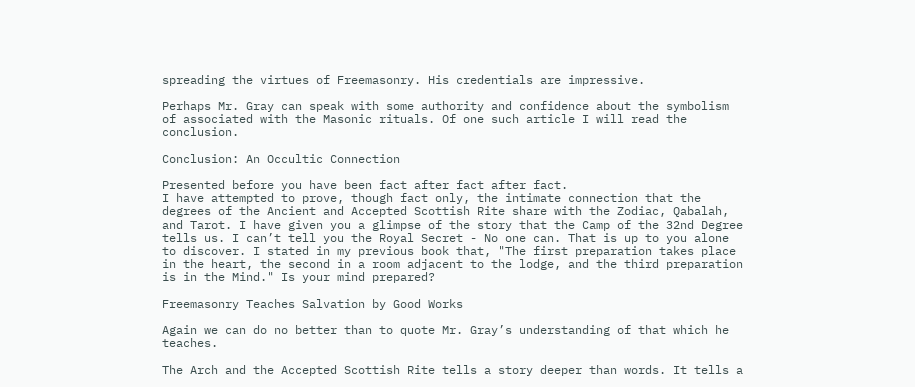spreading the virtues of Freemasonry. His credentials are impressive.

Perhaps Mr. Gray can speak with some authority and confidence about the symbolism of associated with the Masonic rituals. Of one such article I will read the conclusion.

Conclusion: An Occultic Connection

Presented before you have been fact after fact after fact.
I have attempted to prove, though fact only, the intimate connection that the degrees of the Ancient and Accepted Scottish Rite share with the Zodiac, Qabalah, and Tarot. I have given you a glimpse of the story that the Camp of the 32nd Degree tells us. I can’t tell you the Royal Secret - No one can. That is up to you alone to discover. I stated in my previous book that, "The first preparation takes place in the heart, the second in a room adjacent to the lodge, and the third preparation is in the Mind." Is your mind prepared?

Freemasonry Teaches Salvation by Good Works

Again we can do no better than to quote Mr. Gray’s understanding of that which he teaches.

The Arch and the Accepted Scottish Rite tells a story deeper than words. It tells a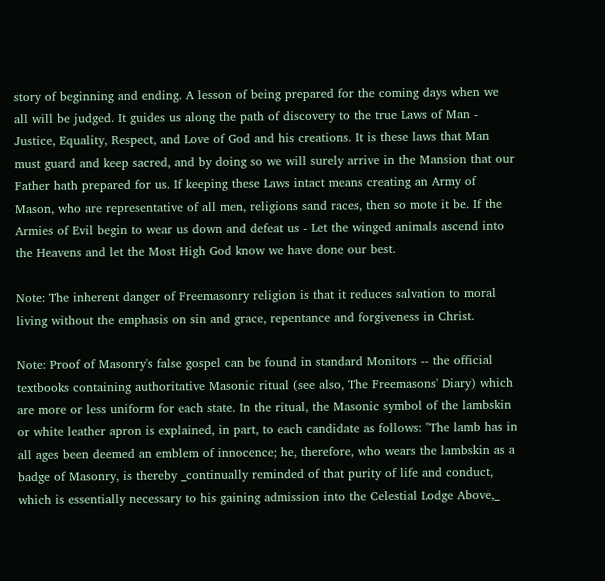story of beginning and ending. A lesson of being prepared for the coming days when we all will be judged. It guides us along the path of discovery to the true Laws of Man - Justice, Equality, Respect, and Love of God and his creations. It is these laws that Man must guard and keep sacred, and by doing so we will surely arrive in the Mansion that our Father hath prepared for us. If keeping these Laws intact means creating an Army of Mason, who are representative of all men, religions sand races, then so mote it be. If the Armies of Evil begin to wear us down and defeat us - Let the winged animals ascend into the Heavens and let the Most High God know we have done our best.

Note: The inherent danger of Freemasonry religion is that it reduces salvation to moral living without the emphasis on sin and grace, repentance and forgiveness in Christ.

Note: Proof of Masonry's false gospel can be found in standard Monitors -- the official textbooks containing authoritative Masonic ritual (see also, The Freemasons' Diary) which are more or less uniform for each state. In the ritual, the Masonic symbol of the lambskin or white leather apron is explained, in part, to each candidate as follows: "The lamb has in all ages been deemed an emblem of innocence; he, therefore, who wears the lambskin as a badge of Masonry, is thereby _continually reminded of that purity of life and conduct, which is essentially necessary to his gaining admission into the Celestial Lodge Above,_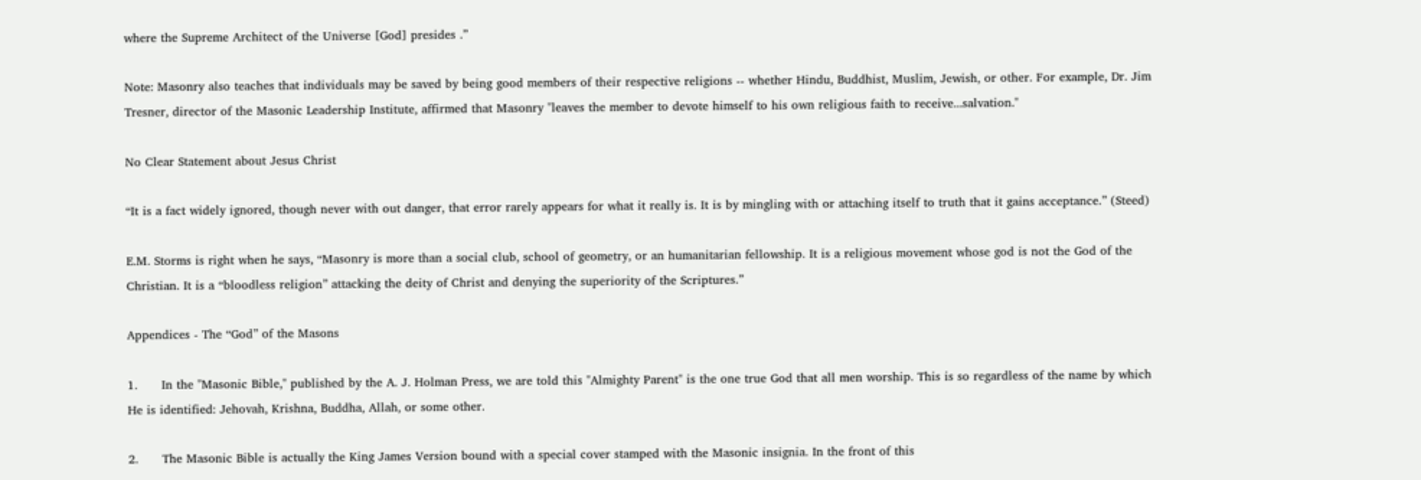where the Supreme Architect of the Universe [God] presides .”

Note: Masonry also teaches that individuals may be saved by being good members of their respective religions -- whether Hindu, Buddhist, Muslim, Jewish, or other. For example, Dr. Jim Tresner, director of the Masonic Leadership Institute, affirmed that Masonry "leaves the member to devote himself to his own religious faith to receive...salvation."

No Clear Statement about Jesus Christ

“It is a fact widely ignored, though never with out danger, that error rarely appears for what it really is. It is by mingling with or attaching itself to truth that it gains acceptance.” (Steed)

E.M. Storms is right when he says, “Masonry is more than a social club, school of geometry, or an humanitarian fellowship. It is a religious movement whose god is not the God of the Christian. It is a “bloodless religion” attacking the deity of Christ and denying the superiority of the Scriptures.”

Appendices - The “God” of the Masons

1.      In the "Masonic Bible," published by the A. J. Holman Press, we are told this "Almighty Parent" is the one true God that all men worship. This is so regardless of the name by which He is identified: Jehovah, Krishna, Buddha, Allah, or some other.

2.      The Masonic Bible is actually the King James Version bound with a special cover stamped with the Masonic insignia. In the front of this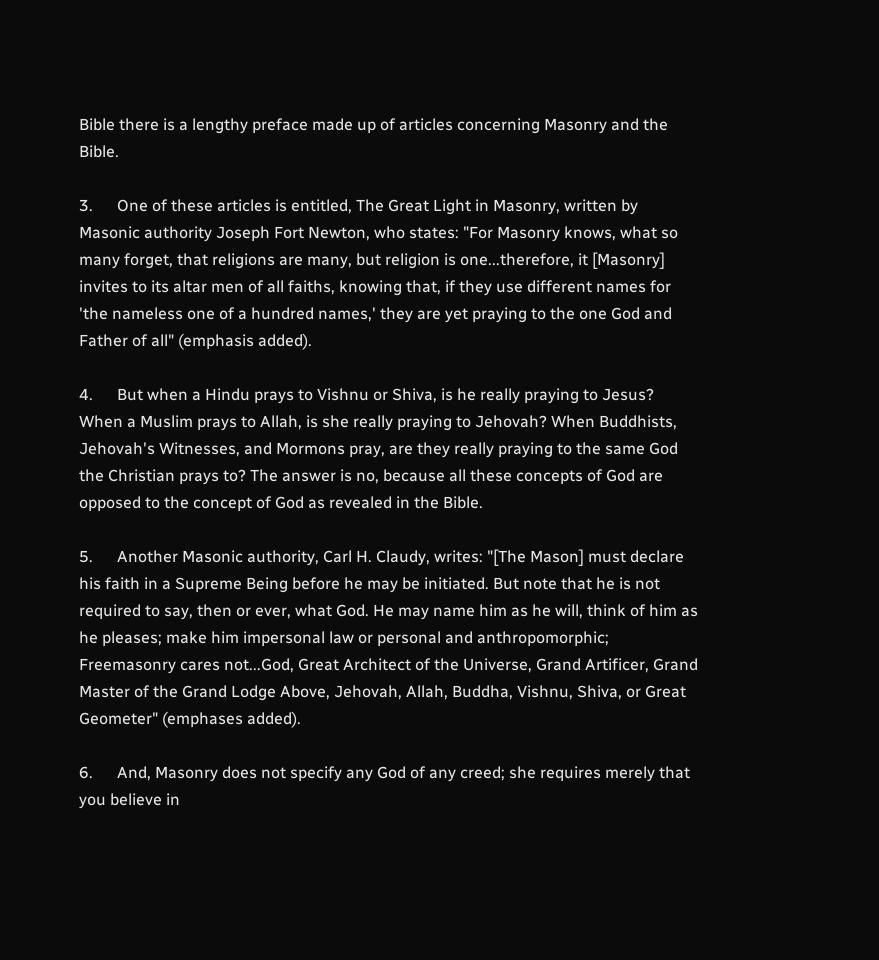Bible there is a lengthy preface made up of articles concerning Masonry and the Bible.

3.      One of these articles is entitled, The Great Light in Masonry, written by Masonic authority Joseph Fort Newton, who states: "For Masonry knows, what so many forget, that religions are many, but religion is one...therefore, it [Masonry] invites to its altar men of all faiths, knowing that, if they use different names for 'the nameless one of a hundred names,' they are yet praying to the one God and Father of all" (emphasis added).

4.      But when a Hindu prays to Vishnu or Shiva, is he really praying to Jesus? When a Muslim prays to Allah, is she really praying to Jehovah? When Buddhists, Jehovah's Witnesses, and Mormons pray, are they really praying to the same God the Christian prays to? The answer is no, because all these concepts of God are opposed to the concept of God as revealed in the Bible.

5.      Another Masonic authority, Carl H. Claudy, writes: "[The Mason] must declare his faith in a Supreme Being before he may be initiated. But note that he is not required to say, then or ever, what God. He may name him as he will, think of him as he pleases; make him impersonal law or personal and anthropomorphic; Freemasonry cares not...God, Great Architect of the Universe, Grand Artificer, Grand Master of the Grand Lodge Above, Jehovah, Allah, Buddha, Vishnu, Shiva, or Great Geometer" (emphases added).

6.      And, Masonry does not specify any God of any creed; she requires merely that you believe in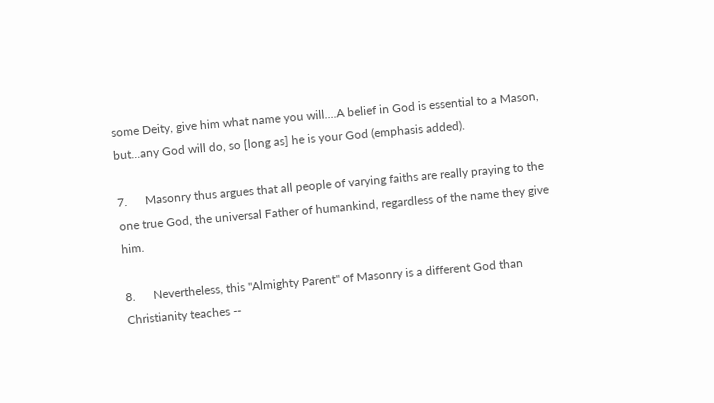some Deity, give him what name you will....A belief in God is essential to a Mason, but...any God will do, so [long as] he is your God (emphasis added).

7.      Masonry thus argues that all people of varying faiths are really praying to the one true God, the universal Father of humankind, regardless of the name they give him.

8.      Nevertheless, this "Almighty Parent" of Masonry is a different God than Christianity teaches --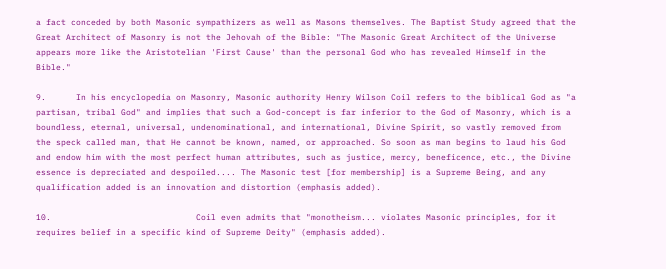a fact conceded by both Masonic sympathizers as well as Masons themselves. The Baptist Study agreed that the Great Architect of Masonry is not the Jehovah of the Bible: "The Masonic Great Architect of the Universe appears more like the Aristotelian 'First Cause' than the personal God who has revealed Himself in the Bible."

9.      In his encyclopedia on Masonry, Masonic authority Henry Wilson Coil refers to the biblical God as "a partisan, tribal God" and implies that such a God-concept is far inferior to the God of Masonry, which is a boundless, eternal, universal, undenominational, and international, Divine Spirit, so vastly removed from the speck called man, that He cannot be known, named, or approached. So soon as man begins to laud his God and endow him with the most perfect human attributes, such as justice, mercy, beneficence, etc., the Divine essence is depreciated and despoiled.... The Masonic test [for membership] is a Supreme Being, and any qualification added is an innovation and distortion (emphasis added).

10.                             Coil even admits that "monotheism... violates Masonic principles, for it requires belief in a specific kind of Supreme Deity" (emphasis added).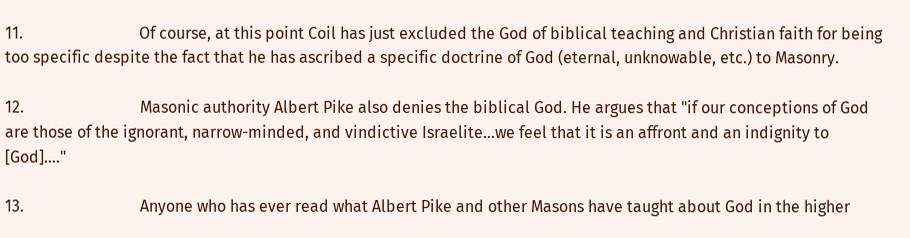11.                             Of course, at this point Coil has just excluded the God of biblical teaching and Christian faith for being too specific despite the fact that he has ascribed a specific doctrine of God (eternal, unknowable, etc.) to Masonry.

12.                             Masonic authority Albert Pike also denies the biblical God. He argues that "if our conceptions of God are those of the ignorant, narrow-minded, and vindictive Israelite...we feel that it is an affront and an indignity to [God]...."

13.                             Anyone who has ever read what Albert Pike and other Masons have taught about God in the higher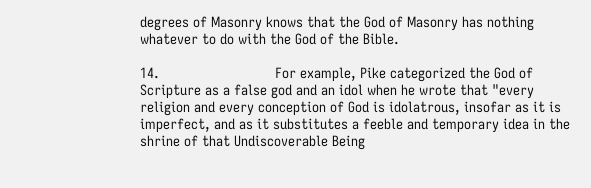degrees of Masonry knows that the God of Masonry has nothing whatever to do with the God of the Bible.

14.                             For example, Pike categorized the God of Scripture as a false god and an idol when he wrote that "every religion and every conception of God is idolatrous, insofar as it is imperfect, and as it substitutes a feeble and temporary idea in the shrine of that Undiscoverable Being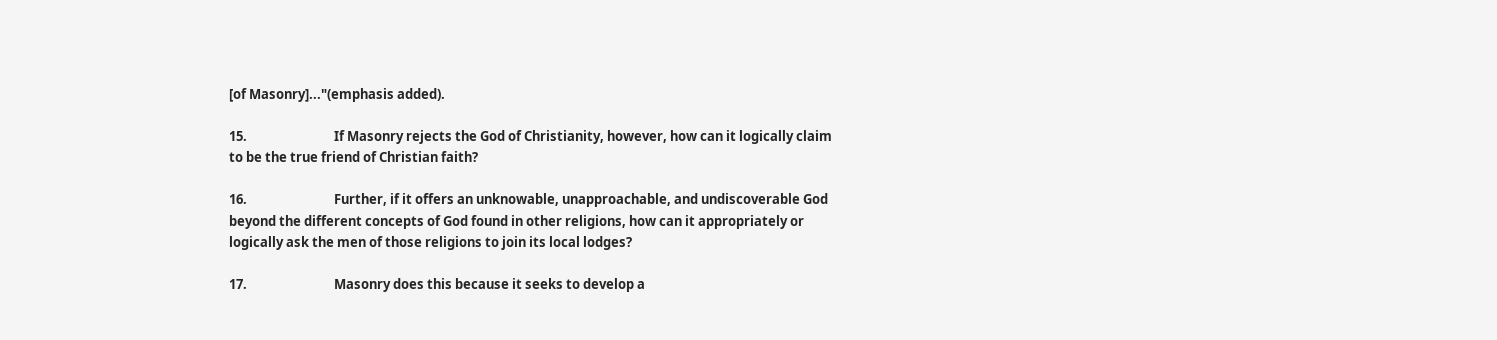[of Masonry]..."(emphasis added).

15.                             If Masonry rejects the God of Christianity, however, how can it logically claim to be the true friend of Christian faith?

16.                             Further, if it offers an unknowable, unapproachable, and undiscoverable God beyond the different concepts of God found in other religions, how can it appropriately or logically ask the men of those religions to join its local lodges?

17.                             Masonry does this because it seeks to develop a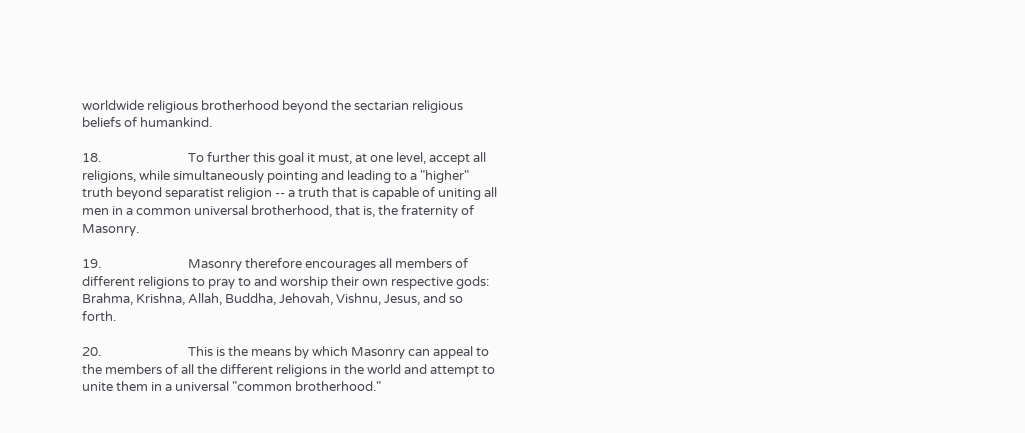worldwide religious brotherhood beyond the sectarian religious beliefs of humankind.

18.                             To further this goal it must, at one level, accept all religions, while simultaneously pointing and leading to a "higher" truth beyond separatist religion -- a truth that is capable of uniting all men in a common universal brotherhood, that is, the fraternity of Masonry.

19.                             Masonry therefore encourages all members of different religions to pray to and worship their own respective gods: Brahma, Krishna, Allah, Buddha, Jehovah, Vishnu, Jesus, and so forth.

20.                             This is the means by which Masonry can appeal to the members of all the different religions in the world and attempt to unite them in a universal "common brotherhood."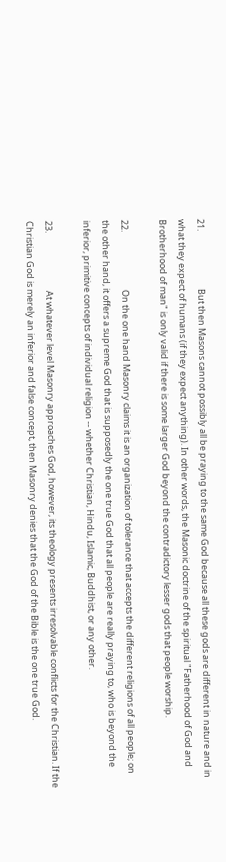21.                             But then Masons cannot possibly all be praying to the same God because all these gods are different in nature and in what they expect of humans (if they expect anything). In other words, the Masonic doctrine of the spiritual "Fatherhood of God and Brotherhood of man" is only valid if there is some larger God beyond the contradictory lesser gods that people worship.

22.                             On the one hand Masonry claims it is an organization of tolerance that accepts the different religions of all people; on the other hand, it offers a supreme God that is supposedly the one true God that all people are really praying to, who is beyond the inferior, primitive concepts of individual religion -- whether Christian, Hindu, Islamic, Buddhist, or any other.

23.                             At whatever level Masonry approaches God, however, its theology presents irresolvable conflicts for the Christian. If the Christian God is merely an inferior and false concept, then Masonry denies that the God of the Bible is the one true God.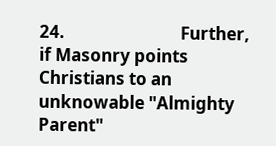24.                             Further, if Masonry points Christians to an unknowable "Almighty Parent"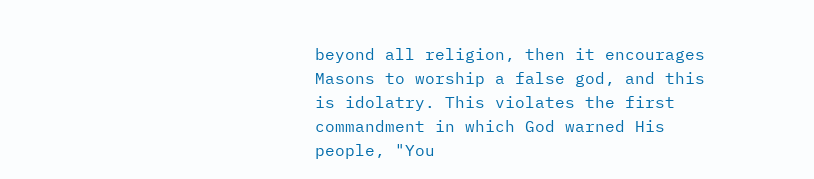beyond all religion, then it encourages Masons to worship a false god, and this is idolatry. This violates the first commandment in which God warned His people, "You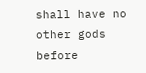shall have no other gods before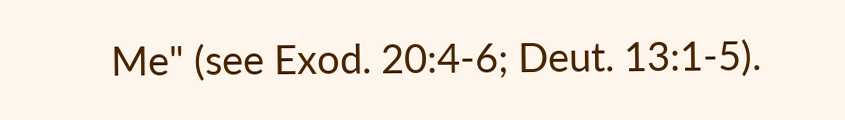Me" (see Exod. 20:4-6; Deut. 13:1-5).